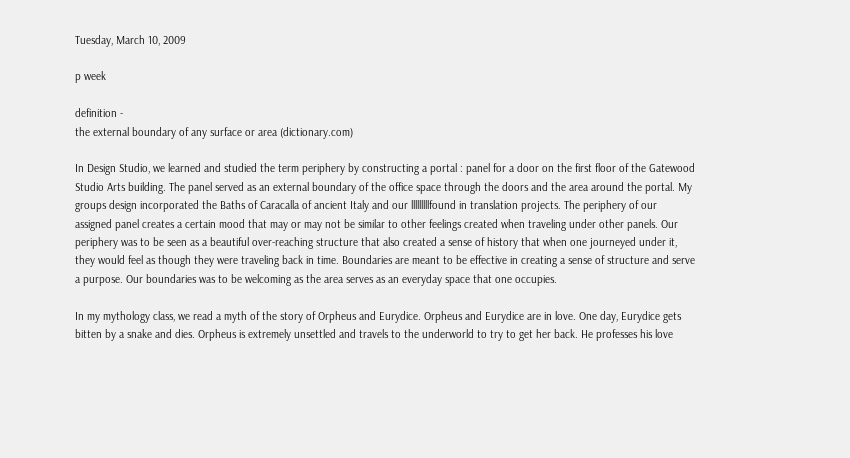Tuesday, March 10, 2009

p week

definition -
the external boundary of any surface or area (dictionary.com)

In Design Studio, we learned and studied the term periphery by constructing a portal : panel for a door on the first floor of the Gatewood Studio Arts building. The panel served as an external boundary of the office space through the doors and the area around the portal. My groups design incorporated the Baths of Caracalla of ancient Italy and our lllllllllfound in translation projects. The periphery of our assigned panel creates a certain mood that may or may not be similar to other feelings created when traveling under other panels. Our periphery was to be seen as a beautiful over-reaching structure that also created a sense of history that when one journeyed under it, they would feel as though they were traveling back in time. Boundaries are meant to be effective in creating a sense of structure and serve a purpose. Our boundaries was to be welcoming as the area serves as an everyday space that one occupies.

In my mythology class, we read a myth of the story of Orpheus and Eurydice. Orpheus and Eurydice are in love. One day, Eurydice gets bitten by a snake and dies. Orpheus is extremely unsettled and travels to the underworld to try to get her back. He professes his love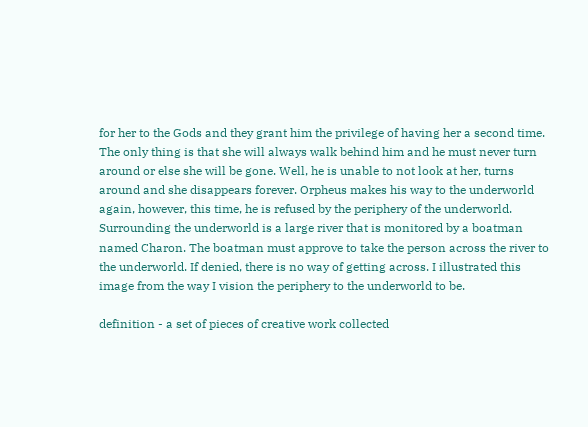for her to the Gods and they grant him the privilege of having her a second time. The only thing is that she will always walk behind him and he must never turn around or else she will be gone. Well, he is unable to not look at her, turns around and she disappears forever. Orpheus makes his way to the underworld again, however, this time, he is refused by the periphery of the underworld. Surrounding the underworld is a large river that is monitored by a boatman named Charon. The boatman must approve to take the person across the river to the underworld. If denied, there is no way of getting across. I illustrated this image from the way I vision the periphery to the underworld to be.

definition - a set of pieces of creative work collected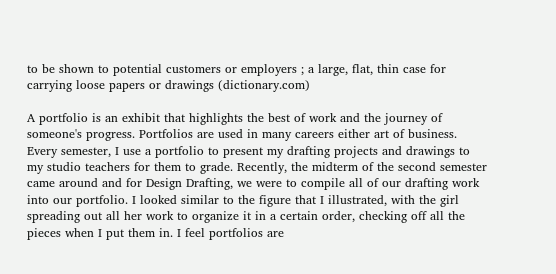to be shown to potential customers or employers ; a large, flat, thin case for carrying loose papers or drawings (dictionary.com)

A portfolio is an exhibit that highlights the best of work and the journey of someone's progress. Portfolios are used in many careers either art of business. Every semester, I use a portfolio to present my drafting projects and drawings to my studio teachers for them to grade. Recently, the midterm of the second semester came around and for Design Drafting, we were to compile all of our drafting work into our portfolio. I looked similar to the figure that I illustrated, with the girl spreading out all her work to organize it in a certain order, checking off all the pieces when I put them in. I feel portfolios are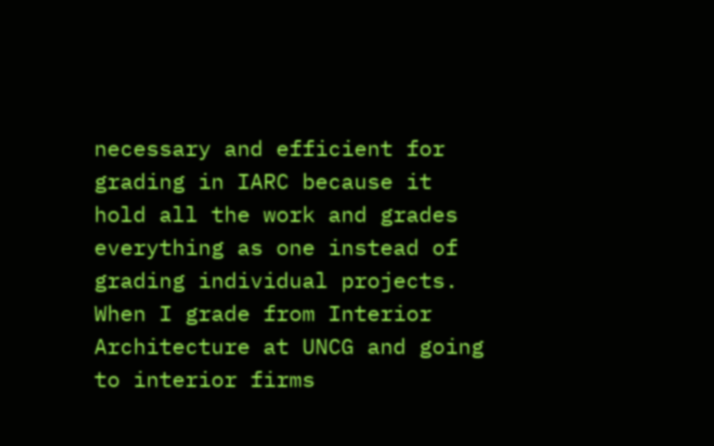necessary and efficient for grading in IARC because it hold all the work and grades everything as one instead of grading individual projects. When I grade from Interior Architecture at UNCG and going to interior firms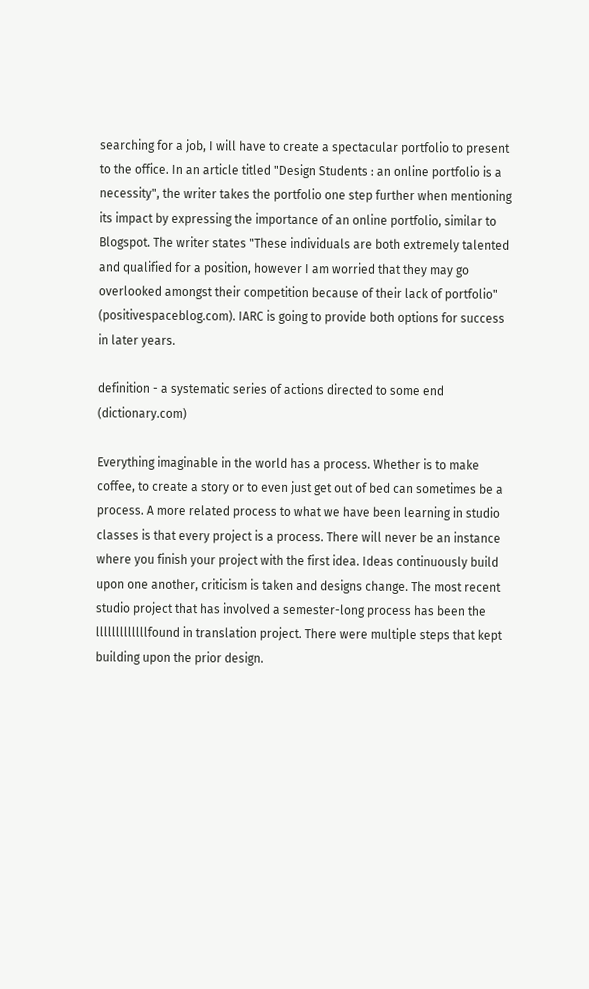searching for a job, I will have to create a spectacular portfolio to present to the office. In an article titled "Design Students : an online portfolio is a necessity", the writer takes the portfolio one step further when mentioning its impact by expressing the importance of an online portfolio, similar to Blogspot. The writer states "These individuals are both extremely talented and qualified for a position, however I am worried that they may go overlooked amongst their competition because of their lack of portfolio" (positivespaceblog.com). IARC is going to provide both options for success in later years.

definition - a systematic series of actions directed to some end (dictionary.com)

Everything imaginable in the world has a process. Whether is to make coffee, to create a story or to even just get out of bed can sometimes be a process. A more related process to what we have been learning in studio classes is that every project is a process. There will never be an instance where you finish your project with the first idea. Ideas continuously build upon one another, criticism is taken and designs change. The most recent studio project that has involved a semester-long process has been the lllllllllllllfound in translation project. There were multiple steps that kept building upon the prior design.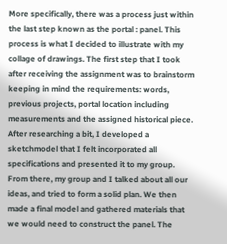More specifically, there was a process just within the last step known as the portal : panel. This process is what I decided to illustrate with my collage of drawings. The first step that I took after receiving the assignment was to brainstorm keeping in mind the requirements: words, previous projects, portal location including measurements and the assigned historical piece. After researching a bit, I developed a sketchmodel that I felt incorporated all specifications and presented it to my group. From there, my group and I talked about all our ideas, and tried to form a solid plan. We then made a final model and gathered materials that we would need to construct the panel. The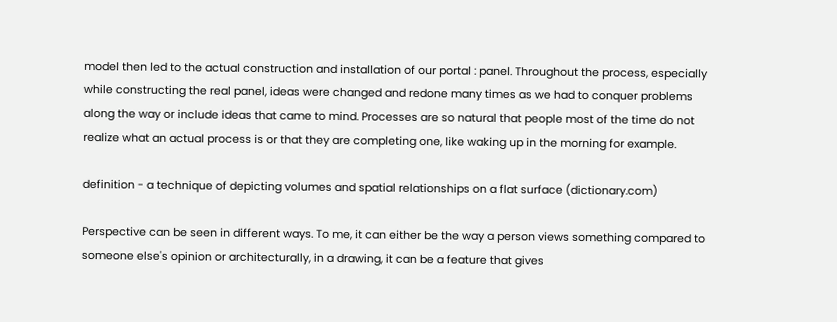model then led to the actual construction and installation of our portal : panel. Throughout the process, especially while constructing the real panel, ideas were changed and redone many times as we had to conquer problems along the way or include ideas that came to mind. Processes are so natural that people most of the time do not realize what an actual process is or that they are completing one, like waking up in the morning for example.

definition - a technique of depicting volumes and spatial relationships on a flat surface (dictionary.com)

Perspective can be seen in different ways. To me, it can either be the way a person views something compared to someone else's opinion or architecturally, in a drawing, it can be a feature that gives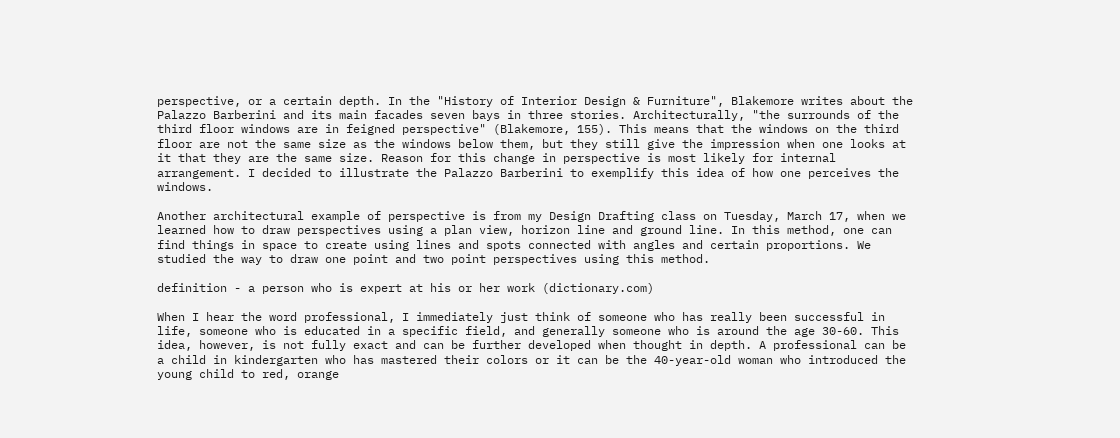perspective, or a certain depth. In the "History of Interior Design & Furniture", Blakemore writes about the Palazzo Barberini and its main facades seven bays in three stories. Architecturally, "the surrounds of the third floor windows are in feigned perspective" (Blakemore, 155). This means that the windows on the third floor are not the same size as the windows below them, but they still give the impression when one looks at it that they are the same size. Reason for this change in perspective is most likely for internal arrangement. I decided to illustrate the Palazzo Barberini to exemplify this idea of how one perceives the windows.

Another architectural example of perspective is from my Design Drafting class on Tuesday, March 17, when we learned how to draw perspectives using a plan view, horizon line and ground line. In this method, one can find things in space to create using lines and spots connected with angles and certain proportions. We studied the way to draw one point and two point perspectives using this method.

definition - a person who is expert at his or her work (dictionary.com)

When I hear the word professional, I immediately just think of someone who has really been successful in life, someone who is educated in a specific field, and generally someone who is around the age 30-60. This idea, however, is not fully exact and can be further developed when thought in depth. A professional can be a child in kindergarten who has mastered their colors or it can be the 40-year-old woman who introduced the young child to red, orange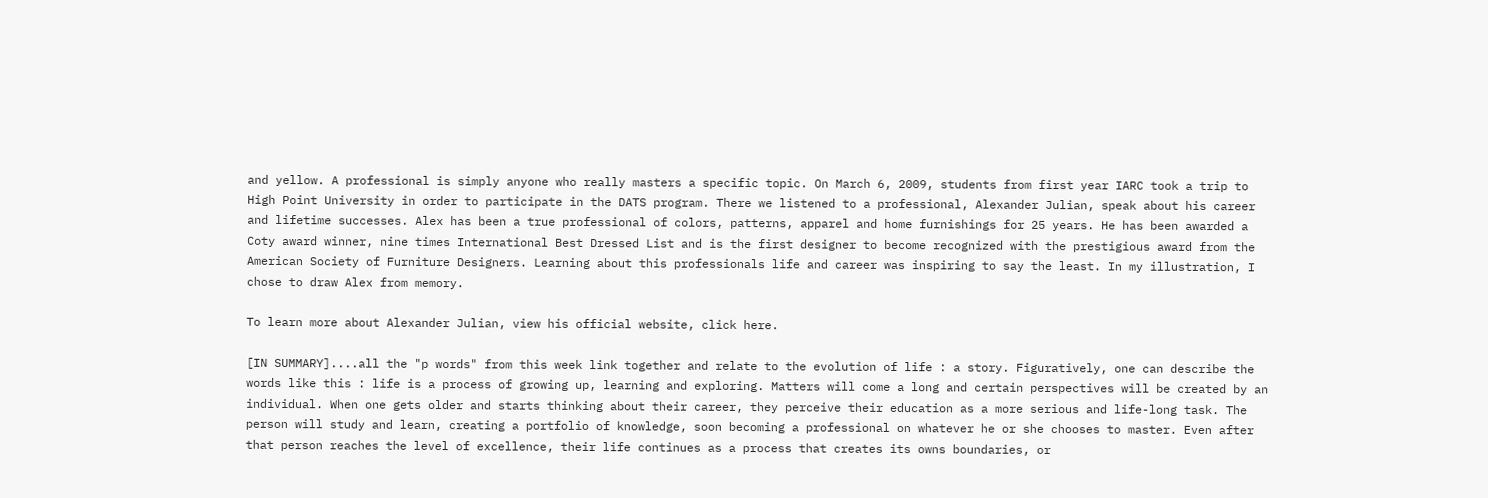and yellow. A professional is simply anyone who really masters a specific topic. On March 6, 2009, students from first year IARC took a trip to High Point University in order to participate in the DATS program. There we listened to a professional, Alexander Julian, speak about his career and lifetime successes. Alex has been a true professional of colors, patterns, apparel and home furnishings for 25 years. He has been awarded a Coty award winner, nine times International Best Dressed List and is the first designer to become recognized with the prestigious award from the American Society of Furniture Designers. Learning about this professionals life and career was inspiring to say the least. In my illustration, I chose to draw Alex from memory.

To learn more about Alexander Julian, view his official website, click here.

[IN SUMMARY]....all the "p words" from this week link together and relate to the evolution of life : a story. Figuratively, one can describe the words like this : life is a process of growing up, learning and exploring. Matters will come a long and certain perspectives will be created by an individual. When one gets older and starts thinking about their career, they perceive their education as a more serious and life-long task. The person will study and learn, creating a portfolio of knowledge, soon becoming a professional on whatever he or she chooses to master. Even after that person reaches the level of excellence, their life continues as a process that creates its owns boundaries, or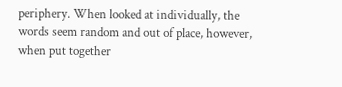periphery. When looked at individually, the words seem random and out of place, however, when put together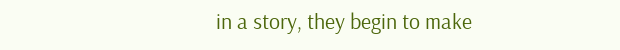in a story, they begin to make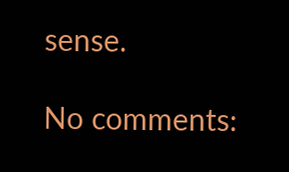sense.

No comments: